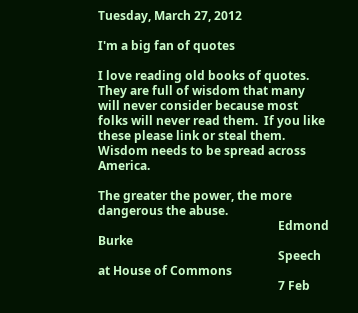Tuesday, March 27, 2012

I'm a big fan of quotes

I love reading old books of quotes.  They are full of wisdom that many will never consider because most folks will never read them.  If you like these please link or steal them.  Wisdom needs to be spread across America.

The greater the power, the more dangerous the abuse.
                                                            Edmond Burke
                                                            Speech at House of Commons
                                                            7 Feb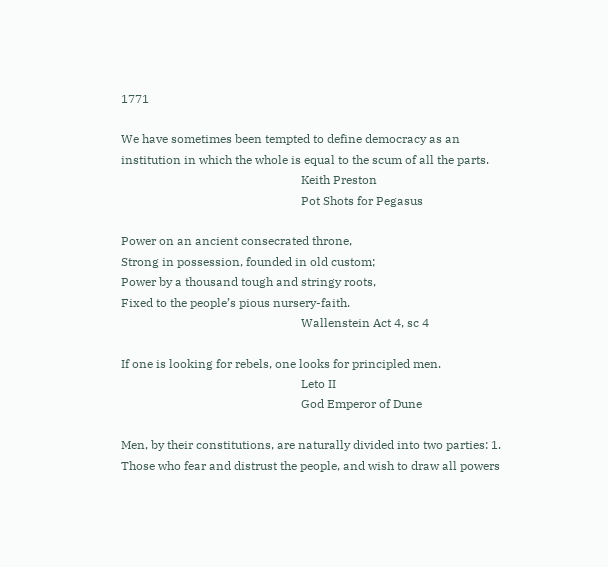1771

We have sometimes been tempted to define democracy as an institution in which the whole is equal to the scum of all the parts.
                                                            Keith Preston
                                                            Pot Shots for Pegasus

Power on an ancient consecrated throne,
Strong in possession, founded in old custom;
Power by a thousand tough and stringy roots,
Fixed to the people’s pious nursery-faith.
                                                            Wallenstein Act 4, sc 4

If one is looking for rebels, one looks for principled men.
                                                            Leto II
                                                            God Emperor of Dune

Men, by their constitutions, are naturally divided into two parties: 1. Those who fear and distrust the people, and wish to draw all powers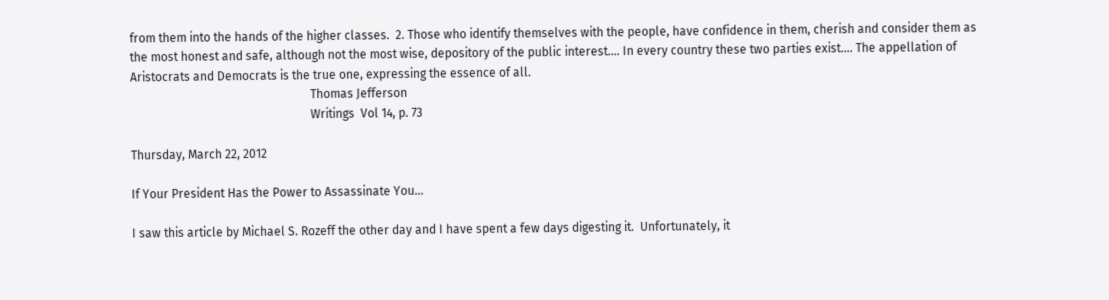from them into the hands of the higher classes.  2. Those who identify themselves with the people, have confidence in them, cherish and consider them as the most honest and safe, although not the most wise, depository of the public interest…. In every country these two parties exist…. The appellation of Aristocrats and Democrats is the true one, expressing the essence of all.
                                                            Thomas Jefferson
                                                            Writings  Vol 14, p. 73

Thursday, March 22, 2012

If Your President Has the Power to Assassinate You...

I saw this article by Michael S. Rozeff the other day and I have spent a few days digesting it.  Unfortunately, it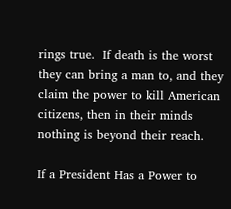rings true.  If death is the worst they can bring a man to, and they claim the power to kill American citizens, then in their minds nothing is beyond their reach.

If a President Has a Power to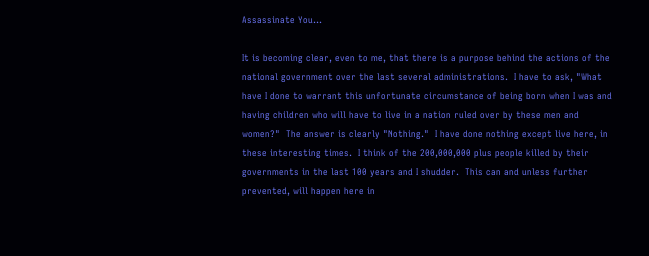Assassinate You...

It is becoming clear, even to me, that there is a purpose behind the actions of the national government over the last several administrations.  I have to ask, "What have I done to warrant this unfortunate circumstance of being born when I was and having children who will have to live in a nation ruled over by these men and women?"  The answer is clearly "Nothing."  I have done nothing except live here, in these interesting times.  I think of the 200,000,000 plus people killed by their governments in the last 100 years and I shudder.  This can and unless further prevented, will happen here in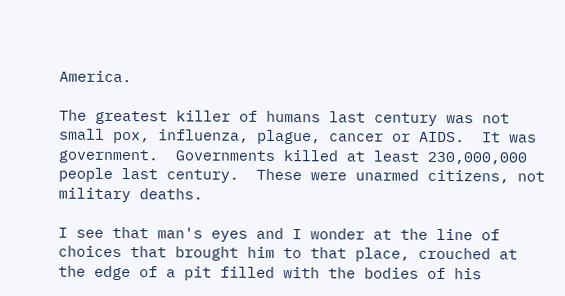America.

The greatest killer of humans last century was not small pox, influenza, plague, cancer or AIDS.  It was government.  Governments killed at least 230,000,000 people last century.  These were unarmed citizens, not military deaths.

I see that man's eyes and I wonder at the line of choices that brought him to that place, crouched at the edge of a pit filled with the bodies of his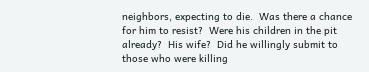neighbors, expecting to die.  Was there a chance for him to resist?  Were his children in the pit already?  His wife?  Did he willingly submit to those who were killing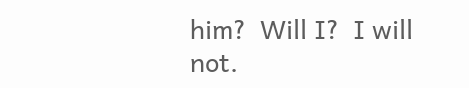him?  Will I?  I will not.